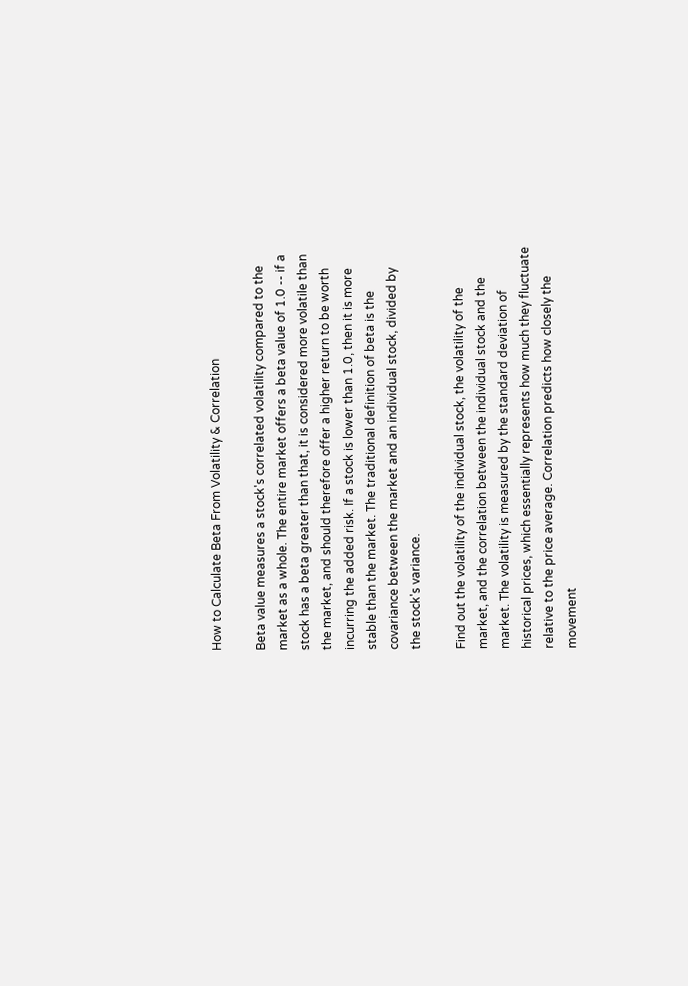How to Calculate Beta From Volatility & Correlation

Beta value measures a stock's correlated volatility compared to the market as a whole. The entire market offers a beta value of 1.0 -- if a stock has a beta greater than that, it is considered more volatile than the market, and should therefore offer a higher return to be worth incurring the added risk. If a stock is lower than 1.0, then it is more stable than the market. The traditional definition of beta is the covariance between the market and an individual stock, divided by the stock's variance.

Find out the volatility of the individual stock, the volatility of the market, and the correlation between the individual stock and the market. The volatility is measured by the standard deviation of historical prices, which essentially represents how much they fluctuate relative to the price average. Correlation predicts how closely the movement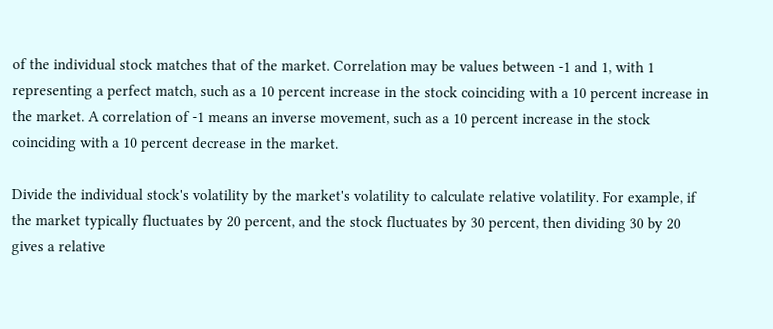of the individual stock matches that of the market. Correlation may be values between -1 and 1, with 1 representing a perfect match, such as a 10 percent increase in the stock coinciding with a 10 percent increase in the market. A correlation of -1 means an inverse movement, such as a 10 percent increase in the stock coinciding with a 10 percent decrease in the market.

Divide the individual stock's volatility by the market's volatility to calculate relative volatility. For example, if the market typically fluctuates by 20 percent, and the stock fluctuates by 30 percent, then dividing 30 by 20 gives a relative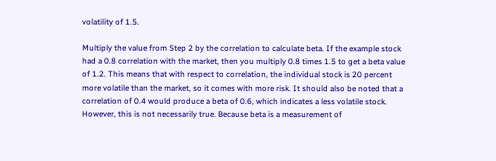volatility of 1.5.

Multiply the value from Step 2 by the correlation to calculate beta. If the example stock had a 0.8 correlation with the market, then you multiply 0.8 times 1.5 to get a beta value of 1.2. This means that with respect to correlation, the individual stock is 20 percent more volatile than the market, so it comes with more risk. It should also be noted that a correlation of 0.4 would produce a beta of 0.6, which indicates a less volatile stock. However, this is not necessarily true. Because beta is a measurement of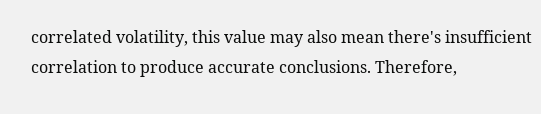correlated volatility, this value may also mean there's insufficient correlation to produce accurate conclusions. Therefore,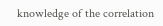knowledge of the correlation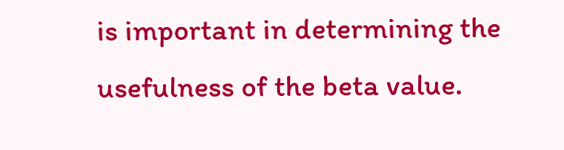is important in determining the usefulness of the beta value.